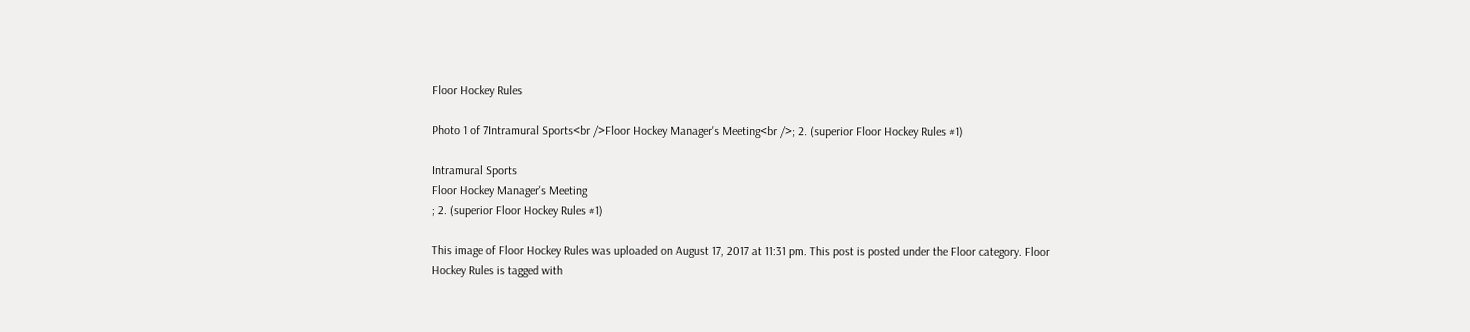Floor Hockey Rules

Photo 1 of 7Intramural Sports<br />Floor Hockey Manager's Meeting<br />; 2. (superior Floor Hockey Rules #1)

Intramural Sports
Floor Hockey Manager's Meeting
; 2. (superior Floor Hockey Rules #1)

This image of Floor Hockey Rules was uploaded on August 17, 2017 at 11:31 pm. This post is posted under the Floor category. Floor Hockey Rules is tagged with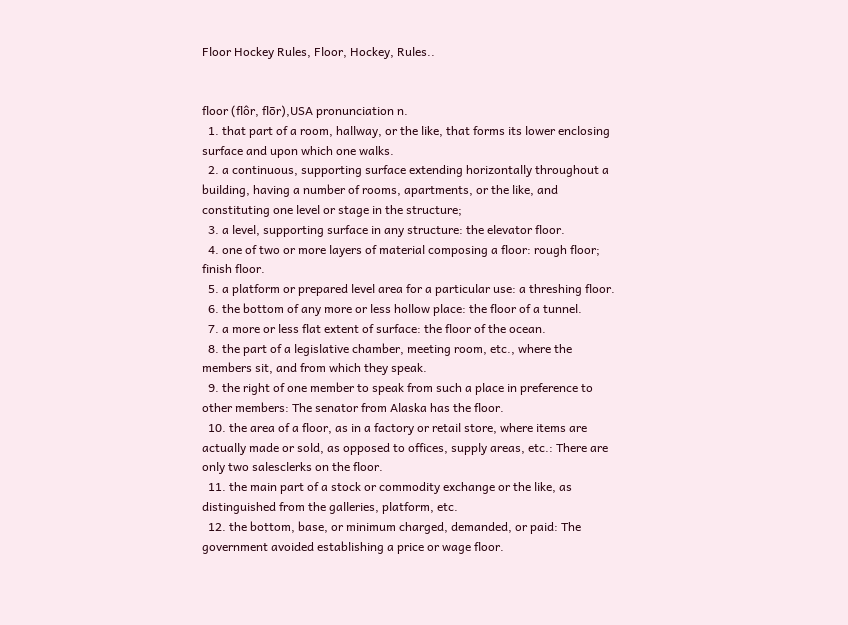Floor Hockey Rules, Floor, Hockey, Rules..


floor (flôr, flōr),USA pronunciation n.
  1. that part of a room, hallway, or the like, that forms its lower enclosing surface and upon which one walks.
  2. a continuous, supporting surface extending horizontally throughout a building, having a number of rooms, apartments, or the like, and constituting one level or stage in the structure;
  3. a level, supporting surface in any structure: the elevator floor.
  4. one of two or more layers of material composing a floor: rough floor; finish floor.
  5. a platform or prepared level area for a particular use: a threshing floor.
  6. the bottom of any more or less hollow place: the floor of a tunnel.
  7. a more or less flat extent of surface: the floor of the ocean.
  8. the part of a legislative chamber, meeting room, etc., where the members sit, and from which they speak.
  9. the right of one member to speak from such a place in preference to other members: The senator from Alaska has the floor.
  10. the area of a floor, as in a factory or retail store, where items are actually made or sold, as opposed to offices, supply areas, etc.: There are only two salesclerks on the floor.
  11. the main part of a stock or commodity exchange or the like, as distinguished from the galleries, platform, etc.
  12. the bottom, base, or minimum charged, demanded, or paid: The government avoided establishing a price or wage floor.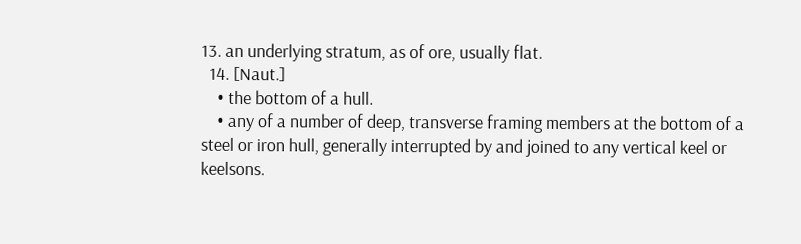13. an underlying stratum, as of ore, usually flat.
  14. [Naut.]
    • the bottom of a hull.
    • any of a number of deep, transverse framing members at the bottom of a steel or iron hull, generally interrupted by and joined to any vertical keel or keelsons.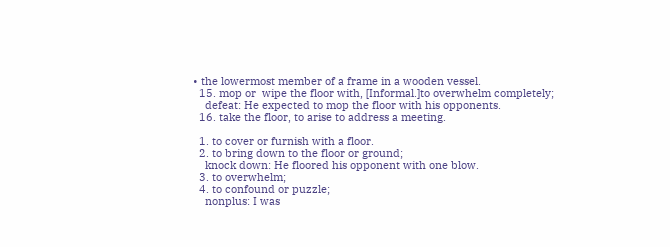• the lowermost member of a frame in a wooden vessel.
  15. mop or  wipe the floor with, [Informal.]to overwhelm completely;
    defeat: He expected to mop the floor with his opponents.
  16. take the floor, to arise to address a meeting.

  1. to cover or furnish with a floor.
  2. to bring down to the floor or ground;
    knock down: He floored his opponent with one blow.
  3. to overwhelm;
  4. to confound or puzzle;
    nonplus: I was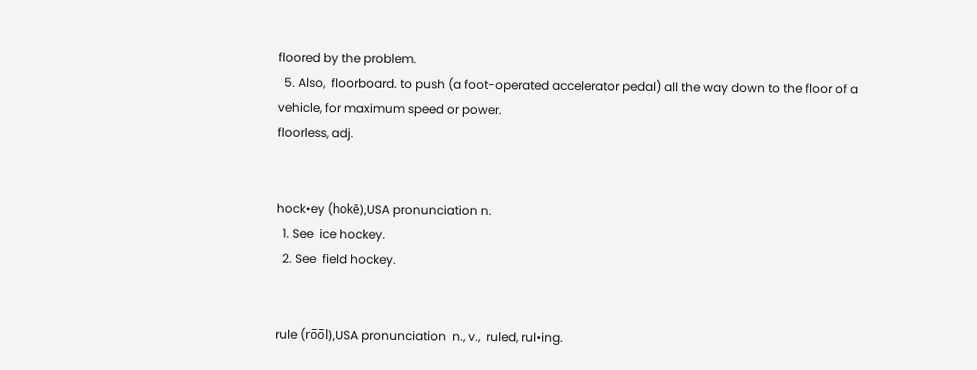floored by the problem.
  5. Also,  floorboard. to push (a foot-operated accelerator pedal) all the way down to the floor of a vehicle, for maximum speed or power.
floorless, adj.


hock•ey (hokē),USA pronunciation n.
  1. See  ice hockey.
  2. See  field hockey.


rule (ro̅o̅l),USA pronunciation  n., v.,  ruled, rul•ing.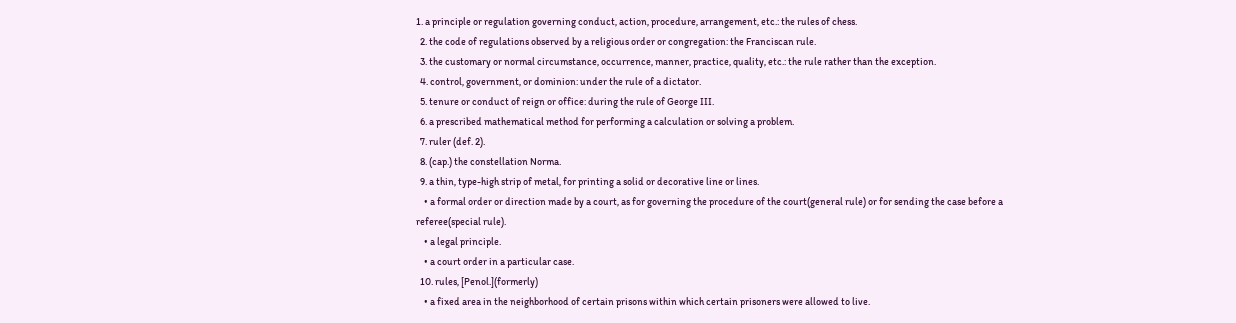1. a principle or regulation governing conduct, action, procedure, arrangement, etc.: the rules of chess.
  2. the code of regulations observed by a religious order or congregation: the Franciscan rule.
  3. the customary or normal circumstance, occurrence, manner, practice, quality, etc.: the rule rather than the exception.
  4. control, government, or dominion: under the rule of a dictator.
  5. tenure or conduct of reign or office: during the rule of George III.
  6. a prescribed mathematical method for performing a calculation or solving a problem.
  7. ruler (def. 2).
  8. (cap.) the constellation Norma.
  9. a thin, type-high strip of metal, for printing a solid or decorative line or lines.
    • a formal order or direction made by a court, as for governing the procedure of the court(general rule) or for sending the case before a referee(special rule).
    • a legal principle.
    • a court order in a particular case.
  10. rules, [Penol.](formerly)
    • a fixed area in the neighborhood of certain prisons within which certain prisoners were allowed to live.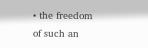• the freedom of such an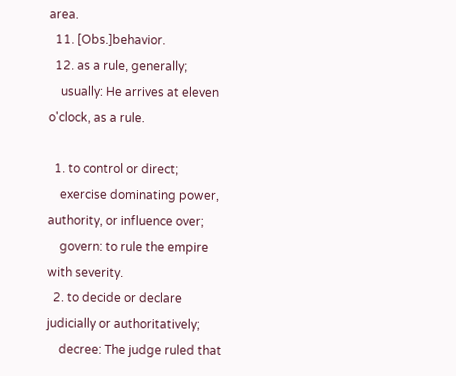area.
  11. [Obs.]behavior.
  12. as a rule, generally;
    usually: He arrives at eleven o'clock, as a rule.

  1. to control or direct;
    exercise dominating power, authority, or influence over;
    govern: to rule the empire with severity.
  2. to decide or declare judicially or authoritatively;
    decree: The judge ruled that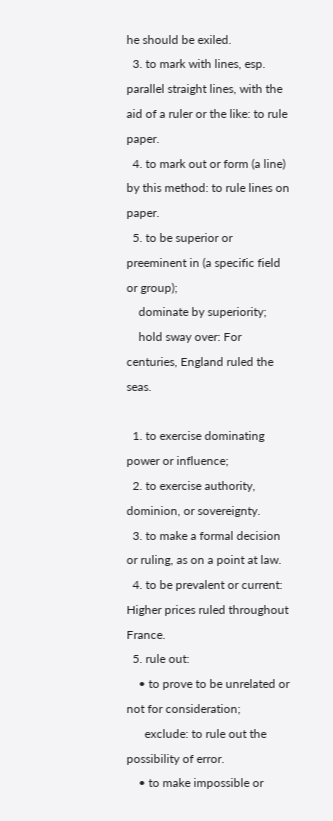he should be exiled.
  3. to mark with lines, esp. parallel straight lines, with the aid of a ruler or the like: to rule paper.
  4. to mark out or form (a line) by this method: to rule lines on paper.
  5. to be superior or preeminent in (a specific field or group);
    dominate by superiority;
    hold sway over: For centuries, England ruled the seas.

  1. to exercise dominating power or influence;
  2. to exercise authority, dominion, or sovereignty.
  3. to make a formal decision or ruling, as on a point at law.
  4. to be prevalent or current: Higher prices ruled throughout France.
  5. rule out:
    • to prove to be unrelated or not for consideration;
      exclude: to rule out the possibility of error.
    • to make impossible or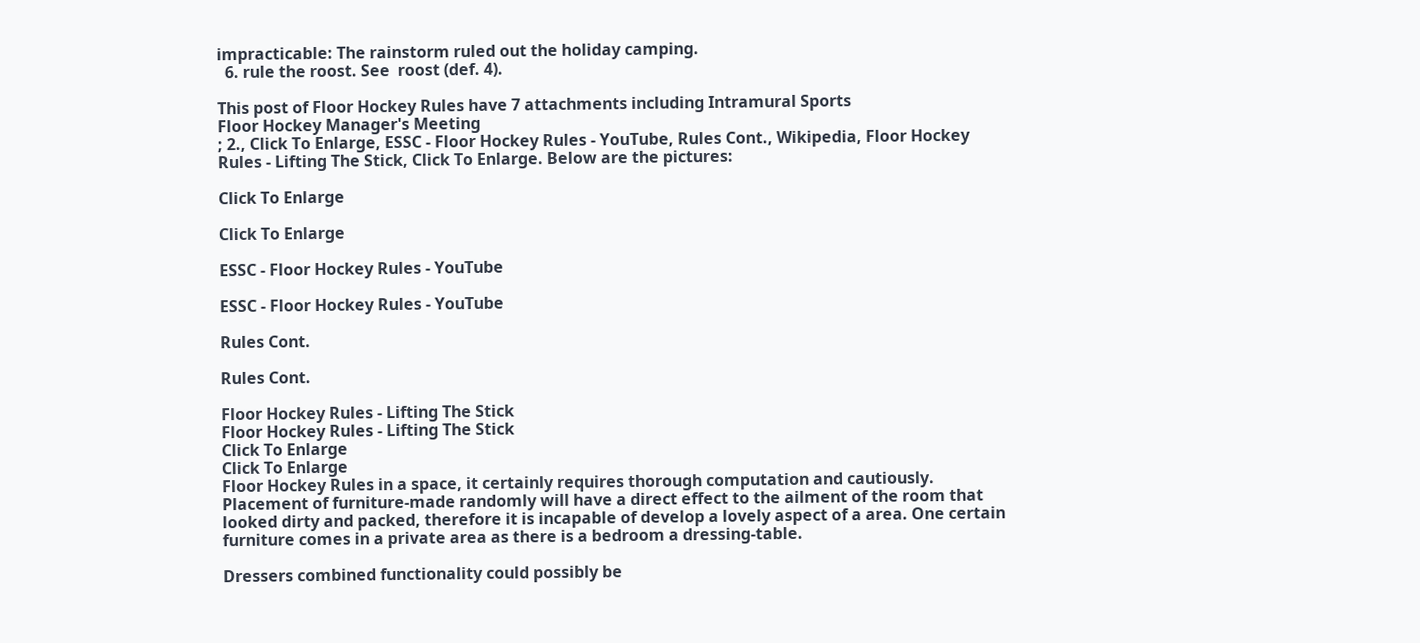impracticable: The rainstorm ruled out the holiday camping.
  6. rule the roost. See  roost (def. 4).

This post of Floor Hockey Rules have 7 attachments including Intramural Sports
Floor Hockey Manager's Meeting
; 2., Click To Enlarge, ESSC - Floor Hockey Rules - YouTube, Rules Cont., Wikipedia, Floor Hockey Rules - Lifting The Stick, Click To Enlarge. Below are the pictures:

Click To Enlarge

Click To Enlarge

ESSC - Floor Hockey Rules - YouTube

ESSC - Floor Hockey Rules - YouTube

Rules Cont.

Rules Cont.

Floor Hockey Rules - Lifting The Stick
Floor Hockey Rules - Lifting The Stick
Click To Enlarge
Click To Enlarge
Floor Hockey Rules in a space, it certainly requires thorough computation and cautiously. Placement of furniture-made randomly will have a direct effect to the ailment of the room that looked dirty and packed, therefore it is incapable of develop a lovely aspect of a area. One certain furniture comes in a private area as there is a bedroom a dressing-table.

Dressers combined functionality could possibly be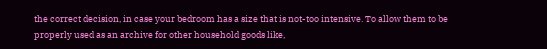the correct decision, in case your bedroom has a size that is not-too intensive. To allow them to be properly used as an archive for other household goods like,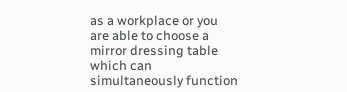as a workplace or you are able to choose a mirror dressing table which can simultaneously function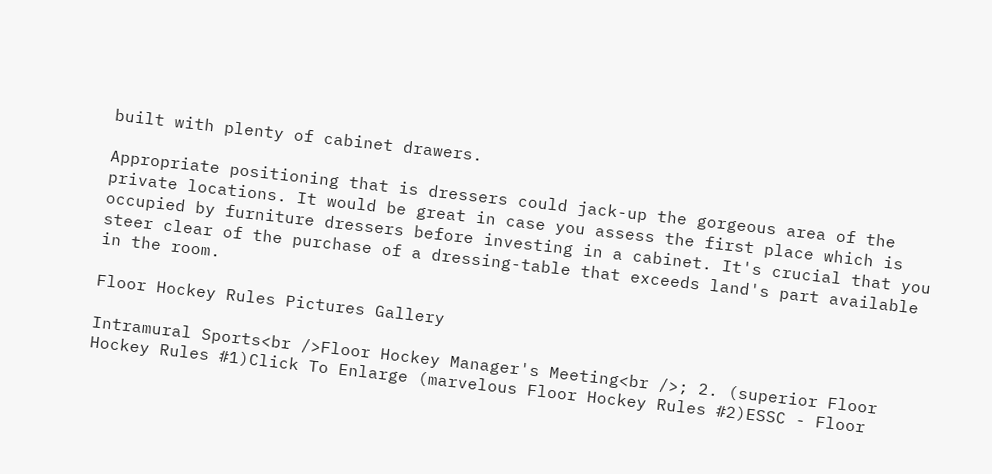built with plenty of cabinet drawers.

Appropriate positioning that is dressers could jack-up the gorgeous area of the private locations. It would be great in case you assess the first place which is occupied by furniture dressers before investing in a cabinet. It's crucial that you steer clear of the purchase of a dressing-table that exceeds land's part available in the room.

Floor Hockey Rules Pictures Gallery

Intramural Sports<br />Floor Hockey Manager's Meeting<br />; 2. (superior Floor Hockey Rules #1)Click To Enlarge (marvelous Floor Hockey Rules #2)ESSC - Floor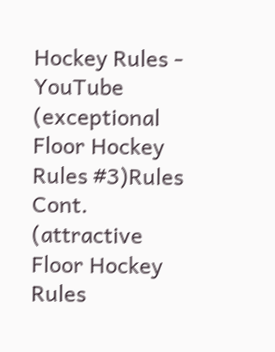Hockey Rules - YouTube (exceptional Floor Hockey Rules #3)Rules Cont. (attractive Floor Hockey Rules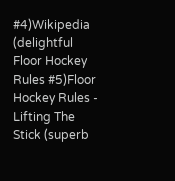#4)Wikipedia (delightful Floor Hockey Rules #5)Floor Hockey Rules - Lifting The Stick (superb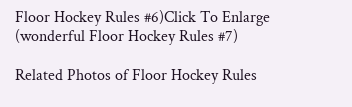Floor Hockey Rules #6)Click To Enlarge (wonderful Floor Hockey Rules #7)

Related Photos of Floor Hockey Rules